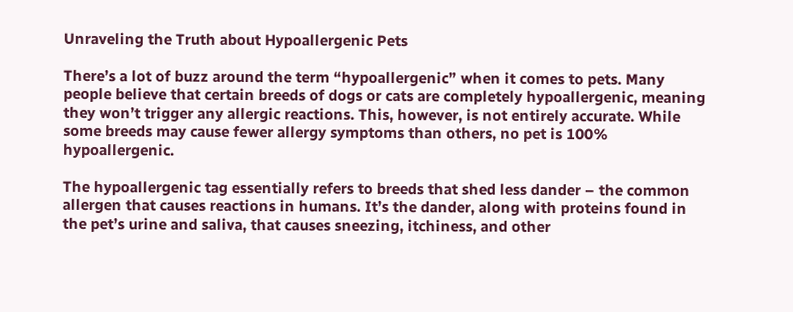Unraveling the Truth about Hypoallergenic Pets

There’s a lot of buzz around the term “hypoallergenic” when it comes to pets. Many people believe that certain breeds of dogs or cats are completely hypoallergenic, meaning they won’t trigger any allergic reactions. This, however, is not entirely accurate. While some breeds may cause fewer allergy symptoms than others, no pet is 100% hypoallergenic.

The hypoallergenic tag essentially refers to breeds that shed less dander – the common allergen that causes reactions in humans. It’s the dander, along with proteins found in the pet’s urine and saliva, that causes sneezing, itchiness, and other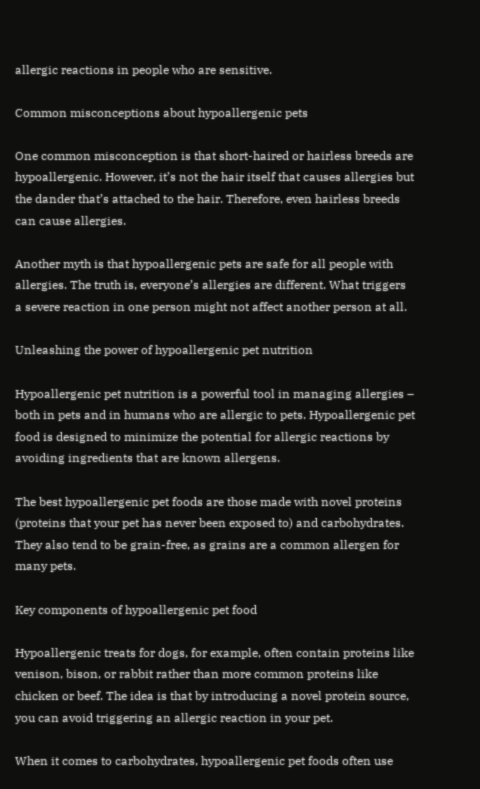allergic reactions in people who are sensitive.

Common misconceptions about hypoallergenic pets

One common misconception is that short-haired or hairless breeds are hypoallergenic. However, it’s not the hair itself that causes allergies but the dander that’s attached to the hair. Therefore, even hairless breeds can cause allergies.

Another myth is that hypoallergenic pets are safe for all people with allergies. The truth is, everyone’s allergies are different. What triggers a severe reaction in one person might not affect another person at all.

Unleashing the power of hypoallergenic pet nutrition

Hypoallergenic pet nutrition is a powerful tool in managing allergies – both in pets and in humans who are allergic to pets. Hypoallergenic pet food is designed to minimize the potential for allergic reactions by avoiding ingredients that are known allergens.

The best hypoallergenic pet foods are those made with novel proteins (proteins that your pet has never been exposed to) and carbohydrates. They also tend to be grain-free, as grains are a common allergen for many pets.

Key components of hypoallergenic pet food

Hypoallergenic treats for dogs, for example, often contain proteins like venison, bison, or rabbit rather than more common proteins like chicken or beef. The idea is that by introducing a novel protein source, you can avoid triggering an allergic reaction in your pet.

When it comes to carbohydrates, hypoallergenic pet foods often use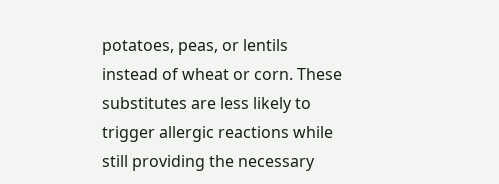potatoes, peas, or lentils instead of wheat or corn. These substitutes are less likely to trigger allergic reactions while still providing the necessary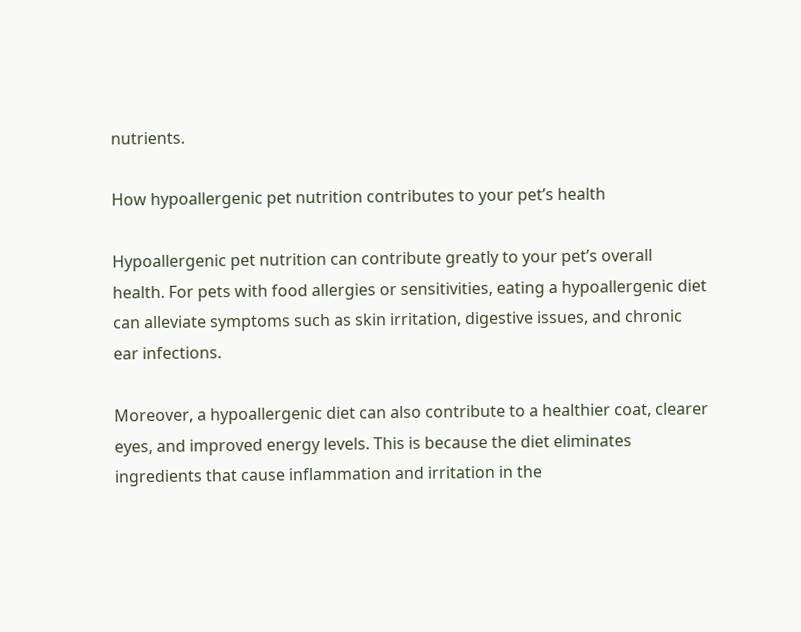nutrients.

How hypoallergenic pet nutrition contributes to your pet’s health

Hypoallergenic pet nutrition can contribute greatly to your pet’s overall health. For pets with food allergies or sensitivities, eating a hypoallergenic diet can alleviate symptoms such as skin irritation, digestive issues, and chronic ear infections.

Moreover, a hypoallergenic diet can also contribute to a healthier coat, clearer eyes, and improved energy levels. This is because the diet eliminates ingredients that cause inflammation and irritation in the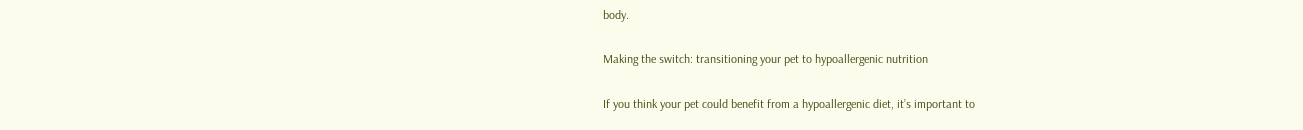body.

Making the switch: transitioning your pet to hypoallergenic nutrition

If you think your pet could benefit from a hypoallergenic diet, it’s important to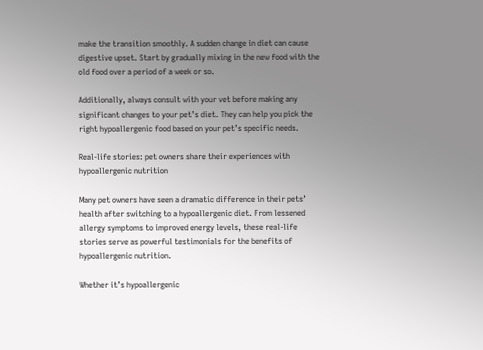make the transition smoothly. A sudden change in diet can cause digestive upset. Start by gradually mixing in the new food with the old food over a period of a week or so.

Additionally, always consult with your vet before making any significant changes to your pet’s diet. They can help you pick the right hypoallergenic food based on your pet’s specific needs.

Real-life stories: pet owners share their experiences with hypoallergenic nutrition

Many pet owners have seen a dramatic difference in their pets’ health after switching to a hypoallergenic diet. From lessened allergy symptoms to improved energy levels, these real-life stories serve as powerful testimonials for the benefits of hypoallergenic nutrition.

Whether it’s hypoallergenic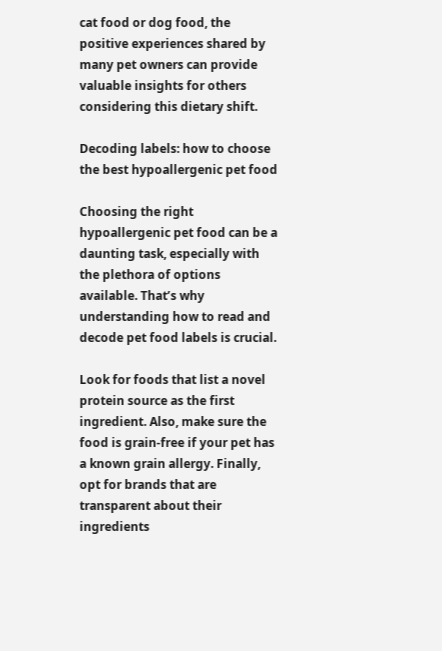cat food or dog food, the positive experiences shared by many pet owners can provide valuable insights for others considering this dietary shift.

Decoding labels: how to choose the best hypoallergenic pet food

Choosing the right hypoallergenic pet food can be a daunting task, especially with the plethora of options available. That’s why understanding how to read and decode pet food labels is crucial.

Look for foods that list a novel protein source as the first ingredient. Also, make sure the food is grain-free if your pet has a known grain allergy. Finally, opt for brands that are transparent about their ingredients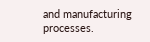and manufacturing processes.